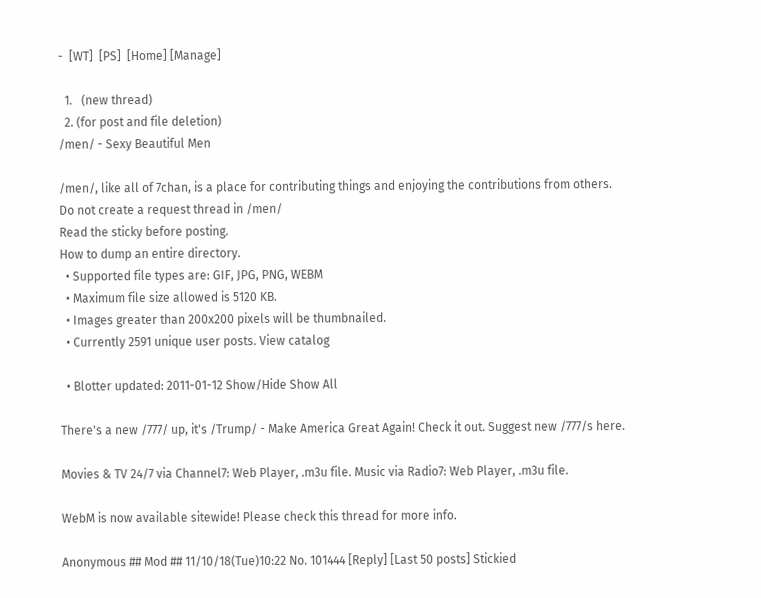-  [WT]  [PS]  [Home] [Manage]

  1.   (new thread)
  2. (for post and file deletion)
/men/ - Sexy Beautiful Men

/men/, like all of 7chan, is a place for contributing things and enjoying the contributions from others.
Do not create a request thread in /men/
Read the sticky before posting.
How to dump an entire directory.
  • Supported file types are: GIF, JPG, PNG, WEBM
  • Maximum file size allowed is 5120 KB.
  • Images greater than 200x200 pixels will be thumbnailed.
  • Currently 2591 unique user posts. View catalog

  • Blotter updated: 2011-01-12 Show/Hide Show All

There's a new /777/ up, it's /Trump/ - Make America Great Again! Check it out. Suggest new /777/s here.

Movies & TV 24/7 via Channel7: Web Player, .m3u file. Music via Radio7: Web Player, .m3u file.

WebM is now available sitewide! Please check this thread for more info.

Anonymous ## Mod ## 11/10/18(Tue)10:22 No. 101444 [Reply] [Last 50 posts] Stickied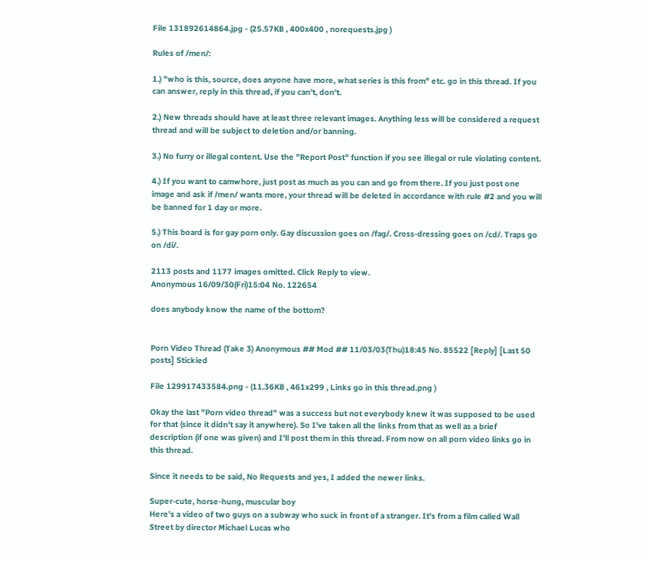File 131892614864.jpg - (25.57KB , 400x400 , norequests.jpg )

Rules of /men/:

1.) "who is this, source, does anyone have more, what series is this from" etc. go in this thread. If you can answer, reply in this thread, if you can't, don't.

2.) New threads should have at least three relevant images. Anything less will be considered a request thread and will be subject to deletion and/or banning.

3.) No furry or illegal content. Use the "Report Post" function if you see illegal or rule violating content.

4.) If you want to camwhore, just post as much as you can and go from there. If you just post one image and ask if /men/ wants more, your thread will be deleted in accordance with rule #2 and you will be banned for 1 day or more.

5.) This board is for gay porn only. Gay discussion goes on /fag/. Cross-dressing goes on /cd/. Traps go on /di/.

2113 posts and 1177 images omitted. Click Reply to view.
Anonymous 16/09/30(Fri)15:04 No. 122654

does anybody know the name of the bottom?


Porn Video Thread (Take 3) Anonymous ## Mod ## 11/03/03(Thu)18:45 No. 85522 [Reply] [Last 50 posts] Stickied

File 129917433584.png - (11.36KB , 461x299 , Links go in this thread.png )

Okay the last "Porn video thread" was a success but not everybody knew it was supposed to be used for that (since it didn't say it anywhere). So I've taken all the links from that as well as a brief description (if one was given) and I'll post them in this thread. From now on all porn video links go in this thread.

Since it needs to be said, No Requests and yes, I added the newer links.

Super-cute, horse-hung, muscular boy
Here's a video of two guys on a subway who suck in front of a stranger. It's from a film called Wall Street by director Michael Lucas who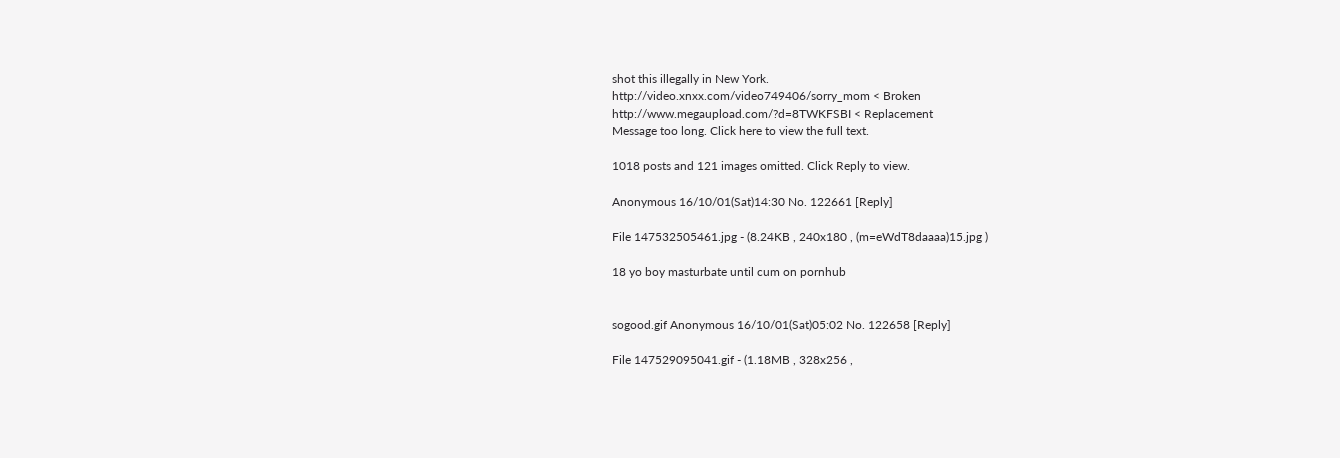shot this illegally in New York.
http://video.xnxx.com/video749406/sorry_mom < Broken
http://www.megaupload.com/?d=8TWKFSBI < Replacement
Message too long. Click here to view the full text.

1018 posts and 121 images omitted. Click Reply to view.

Anonymous 16/10/01(Sat)14:30 No. 122661 [Reply]

File 147532505461.jpg - (8.24KB , 240x180 , (m=eWdT8daaaa)15.jpg )

18 yo boy masturbate until cum on pornhub


sogood.gif Anonymous 16/10/01(Sat)05:02 No. 122658 [Reply]

File 147529095041.gif - (1.18MB , 328x256 ,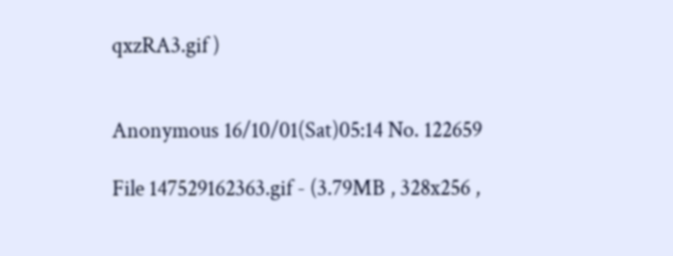qxzRA3.gif )


Anonymous 16/10/01(Sat)05:14 No. 122659

File 147529162363.gif - (3.79MB , 328x256 ,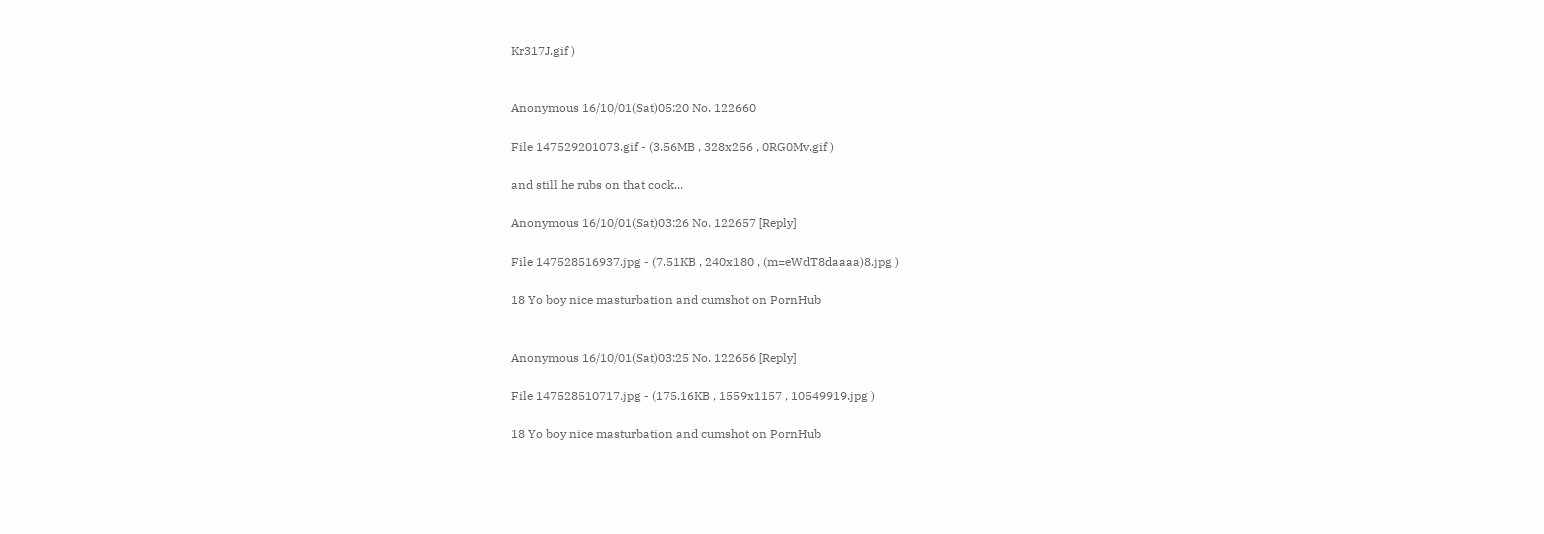Kr317J.gif )


Anonymous 16/10/01(Sat)05:20 No. 122660

File 147529201073.gif - (3.56MB , 328x256 , 0RG0Mv.gif )

and still he rubs on that cock...

Anonymous 16/10/01(Sat)03:26 No. 122657 [Reply]

File 147528516937.jpg - (7.51KB , 240x180 , (m=eWdT8daaaa)8.jpg )

18 Yo boy nice masturbation and cumshot on PornHub


Anonymous 16/10/01(Sat)03:25 No. 122656 [Reply]

File 147528510717.jpg - (175.16KB , 1559x1157 , 10549919.jpg )

18 Yo boy nice masturbation and cumshot on PornHub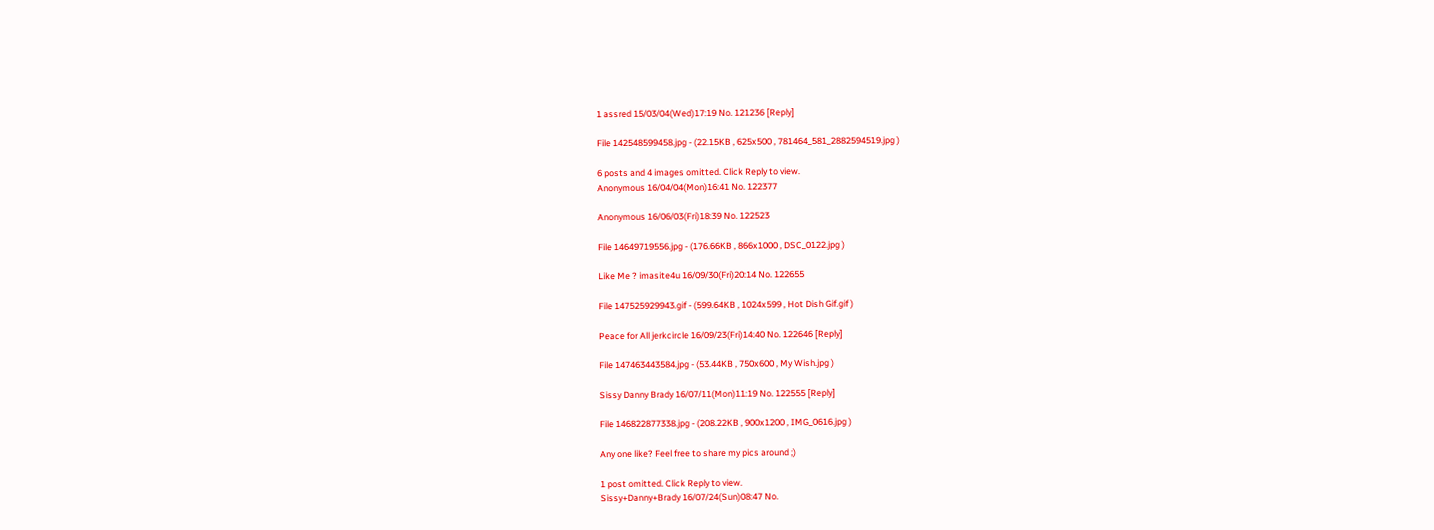1 assred 15/03/04(Wed)17:19 No. 121236 [Reply]

File 142548599458.jpg - (22.15KB , 625x500 , 781464_581_2882594519.jpg )

6 posts and 4 images omitted. Click Reply to view.
Anonymous 16/04/04(Mon)16:41 No. 122377

Anonymous 16/06/03(Fri)18:39 No. 122523

File 14649719556.jpg - (176.66KB , 866x1000 , DSC_0122.jpg )

Like Me ? imasite4u 16/09/30(Fri)20:14 No. 122655

File 147525929943.gif - (599.64KB , 1024x599 , Hot Dish Gif.gif )

Peace for All jerkcircle 16/09/23(Fri)14:40 No. 122646 [Reply]

File 147463443584.jpg - (53.44KB , 750x600 , My Wish.jpg )

Sissy Danny Brady 16/07/11(Mon)11:19 No. 122555 [Reply]

File 146822877338.jpg - (208.22KB , 900x1200 , IMG_0616.jpg )

Any one like? Feel free to share my pics around ;)

1 post omitted. Click Reply to view.
Sissy+Danny+Brady 16/07/24(Sun)08:47 No.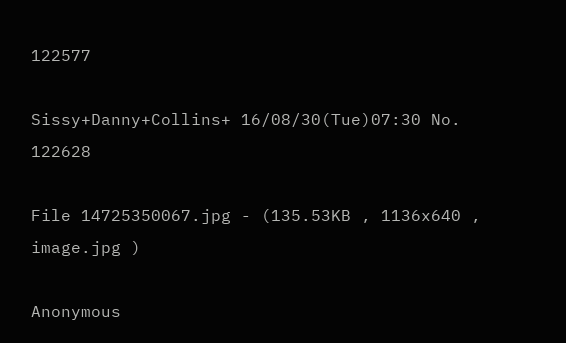122577

Sissy+Danny+Collins+ 16/08/30(Tue)07:30 No. 122628

File 14725350067.jpg - (135.53KB , 1136x640 , image.jpg )

Anonymous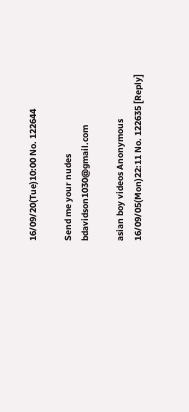16/09/20(Tue)10:00 No. 122644

Send me your nudes bdavidson1030@gmail.com

asian boy videos Anonymous 16/09/05(Mon)22:11 No. 122635 [Reply]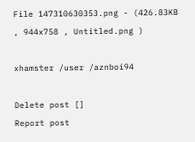File 147310630353.png - (426.83KB , 944x758 , Untitled.png )

xhamster /user /aznboi94

Delete post []
Report post